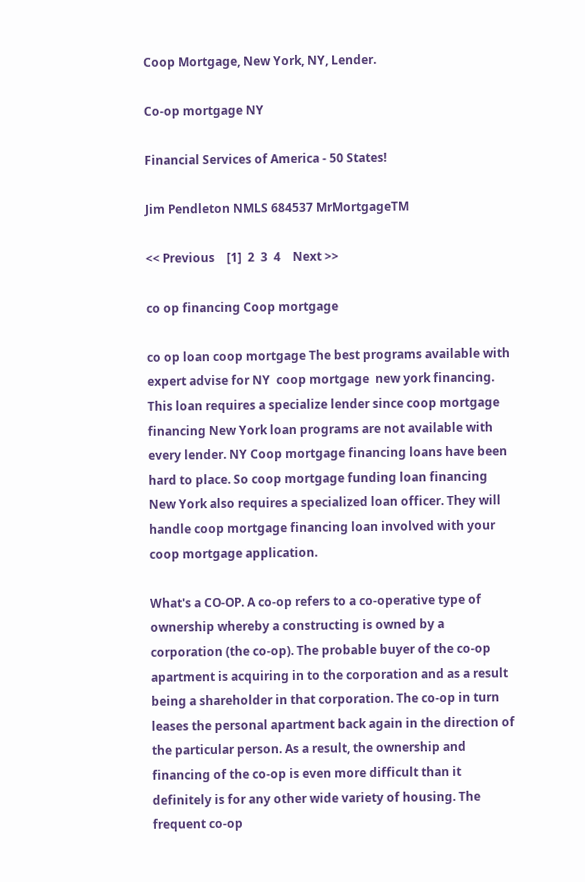Coop Mortgage, New York, NY, Lender.

Co-op mortgage NY

Financial Services of America - 50 States!

Jim Pendleton NMLS 684537 MrMortgageTM

<< Previous    [1]  2  3  4    Next >>

co op financing Coop mortgage

co op loan coop mortgage The best programs available with expert advise for NY  coop mortgage  new york financing. This loan requires a specialize lender since coop mortgage  financing New York loan programs are not available with every lender. NY Coop mortgage financing loans have been hard to place. So coop mortgage funding loan financing New York also requires a specialized loan officer. They will handle coop mortgage financing loan involved with your coop mortgage application.

What's a CO-OP. A co-op refers to a co-operative type of ownership whereby a constructing is owned by a corporation (the co-op). The probable buyer of the co-op apartment is acquiring in to the corporation and as a result being a shareholder in that corporation. The co-op in turn leases the personal apartment back again in the direction of the particular person. As a result, the ownership and financing of the co-op is even more difficult than it definitely is for any other wide variety of housing. The frequent co-op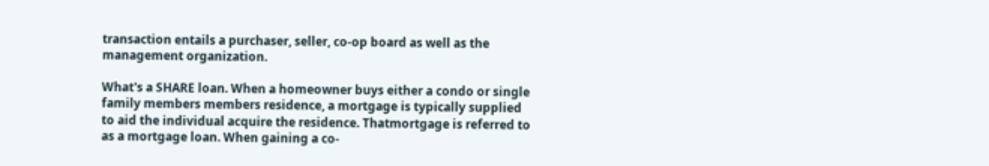transaction entails a purchaser, seller, co-op board as well as the management organization.

What's a SHARE loan. When a homeowner buys either a condo or single family members members residence, a mortgage is typically supplied to aid the individual acquire the residence. Thatmortgage is referred to as a mortgage loan. When gaining a co-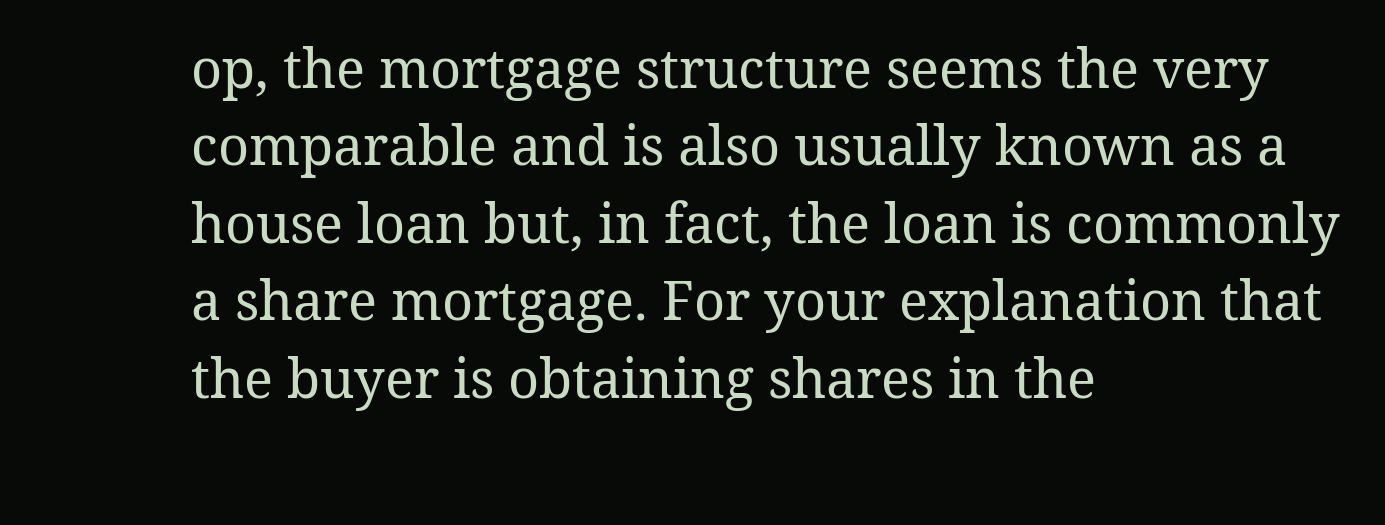op, the mortgage structure seems the very comparable and is also usually known as a house loan but, in fact, the loan is commonly a share mortgage. For your explanation that the buyer is obtaining shares in the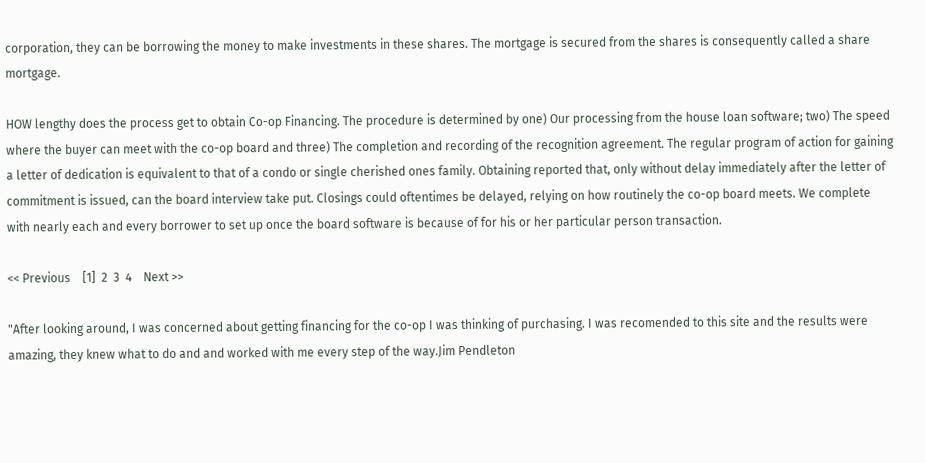corporation, they can be borrowing the money to make investments in these shares. The mortgage is secured from the shares is consequently called a share mortgage.

HOW lengthy does the process get to obtain Co-op Financing. The procedure is determined by one) Our processing from the house loan software; two) The speed where the buyer can meet with the co-op board and three) The completion and recording of the recognition agreement. The regular program of action for gaining a letter of dedication is equivalent to that of a condo or single cherished ones family. Obtaining reported that, only without delay immediately after the letter of commitment is issued, can the board interview take put. Closings could oftentimes be delayed, relying on how routinely the co-op board meets. We complete with nearly each and every borrower to set up once the board software is because of for his or her particular person transaction.

<< Previous    [1]  2  3  4    Next >>

"After looking around, I was concerned about getting financing for the co-op I was thinking of purchasing. I was recomended to this site and the results were amazing, they knew what to do and and worked with me every step of the way.Jim Pendleton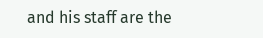and his staff are the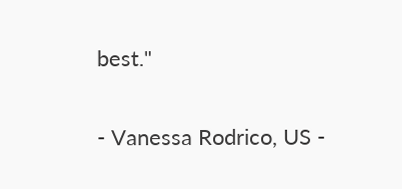best."

- Vanessa Rodrico, US -